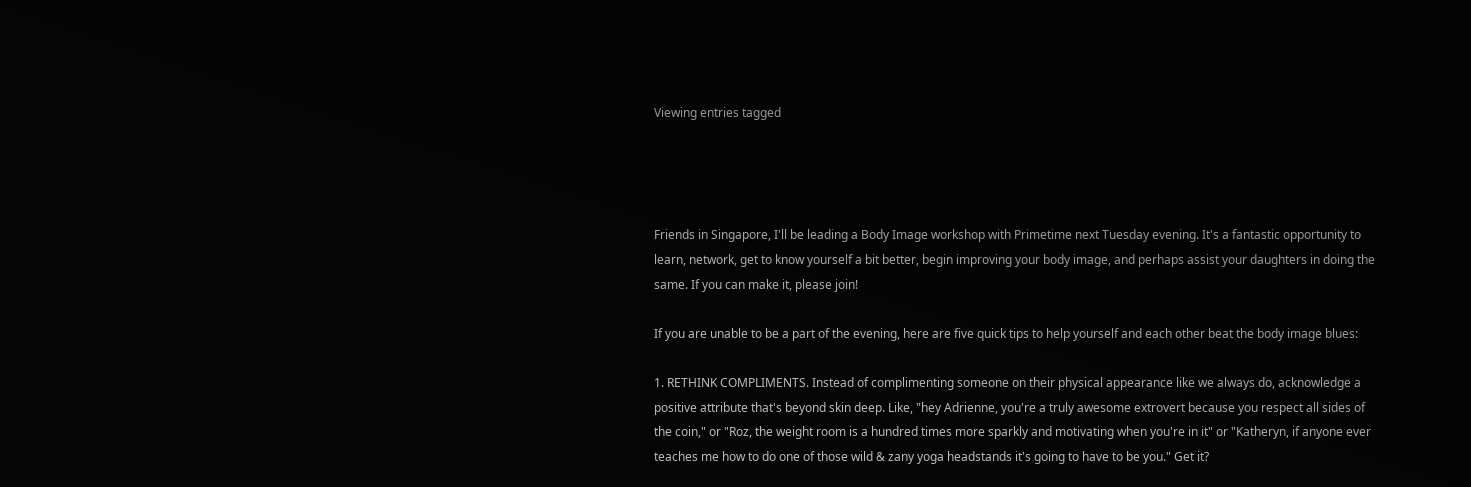Viewing entries tagged




Friends in Singapore, I'll be leading a Body Image workshop with Primetime next Tuesday evening. It's a fantastic opportunity to learn, network, get to know yourself a bit better, begin improving your body image, and perhaps assist your daughters in doing the same. If you can make it, please join!

If you are unable to be a part of the evening, here are five quick tips to help yourself and each other beat the body image blues:

1. RETHINK COMPLIMENTS. Instead of complimenting someone on their physical appearance like we always do, acknowledge a positive attribute that's beyond skin deep. Like, "hey Adrienne, you're a truly awesome extrovert because you respect all sides of the coin," or "Roz, the weight room is a hundred times more sparkly and motivating when you're in it" or "Katheryn, if anyone ever teaches me how to do one of those wild & zany yoga headstands it's going to have to be you." Get it?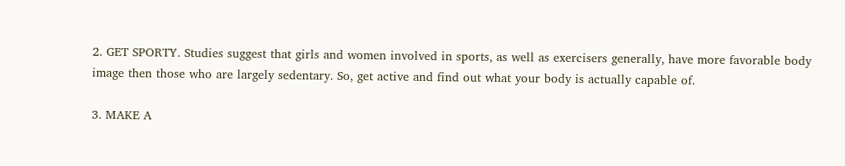2. GET SPORTY. Studies suggest that girls and women involved in sports, as well as exercisers generally, have more favorable body image then those who are largely sedentary. So, get active and find out what your body is actually capable of.

3. MAKE A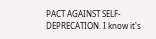PACT AGAINST SELF-DEPRECATION. I know it's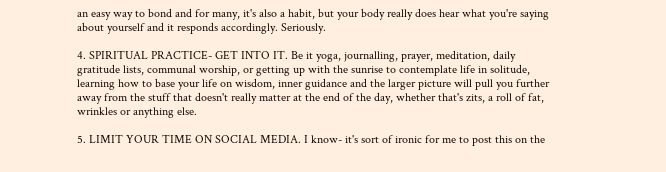an easy way to bond and for many, it's also a habit, but your body really does hear what you're saying about yourself and it responds accordingly. Seriously.

4. SPIRITUAL PRACTICE- GET INTO IT. Be it yoga, journalling, prayer, meditation, daily gratitude lists, communal worship, or getting up with the sunrise to contemplate life in solitude, learning how to base your life on wisdom, inner guidance and the larger picture will pull you further away from the stuff that doesn't really matter at the end of the day, whether that's zits, a roll of fat, wrinkles or anything else.

5. LIMIT YOUR TIME ON SOCIAL MEDIA. I know- it's sort of ironic for me to post this on the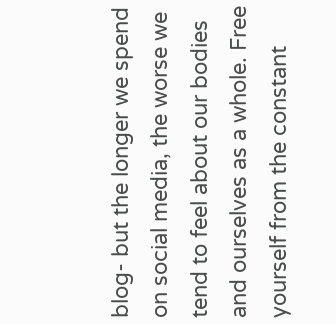blog- but the longer we spend on social media, the worse we tend to feel about our bodies and ourselves as a whole. Free yourself from the constant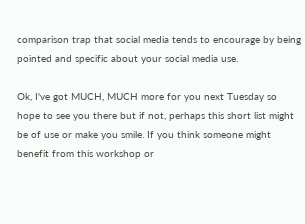comparison trap that social media tends to encourage by being pointed and specific about your social media use.

Ok, I've got MUCH, MUCH more for you next Tuesday so hope to see you there but if not, perhaps this short list might be of use or make you smile. If you think someone might benefit from this workshop or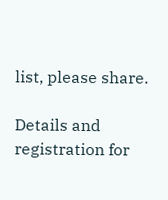list, please share.

Details and registration for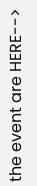the event are HERE-->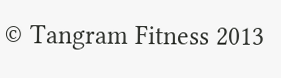© Tangram Fitness 2013